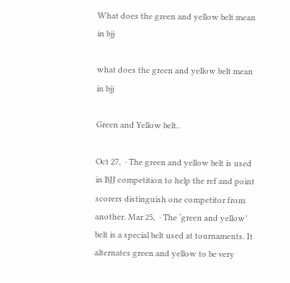What does the green and yellow belt mean in bjj

what does the green and yellow belt mean in bjj

Green and Yellow belt..

Oct 27,  · The green and yellow belt is used in BJJ competition to help the ref and point scorers distinguish one competitor from another. Mar 25,  · The ‘green and yellow’ belt is a special belt used at tournaments. It alternates green and yellow to be very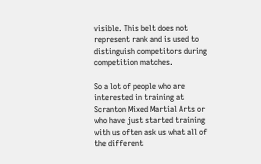visible. This belt does not represent rank and is used to distinguish competitors during competition matches.

So a lot of people who are interested in training at Scranton Mixed Martial Arts or who have just started training with us often ask us what all of the different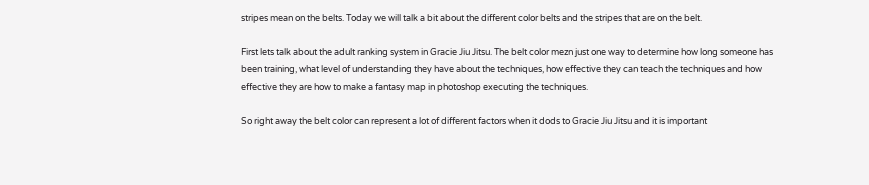stripes mean on the belts. Today we will talk a bit about the different color belts and the stripes that are on the belt.

First lets talk about the adult ranking system in Gracie Jiu Jitsu. The belt color mezn just one way to determine how long someone has been training, what level of understanding they have about the techniques, how effective they can teach the techniques and how effective they are how to make a fantasy map in photoshop executing the techniques.

So right away the belt color can represent a lot of different factors when it dods to Gracie Jiu Jitsu and it is important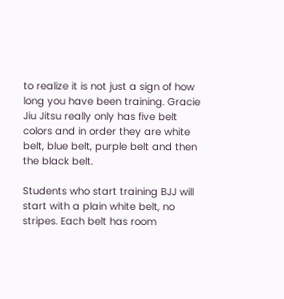to realize it is not just a sign of how long you have been training. Gracie Jiu Jitsu really only has five belt colors and in order they are white belt, blue belt, purple belt and then the black belt.

Students who start training BJJ will start with a plain white belt, no stripes. Each belt has room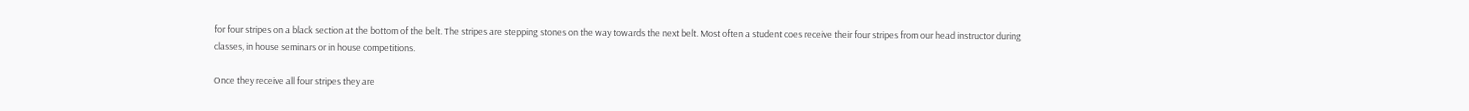for four stripes on a black section at the bottom of the belt. The stripes are stepping stones on the way towards the next belt. Most often a student coes receive their four stripes from our head instructor during classes, in house seminars or in house competitions.

Once they receive all four stripes they are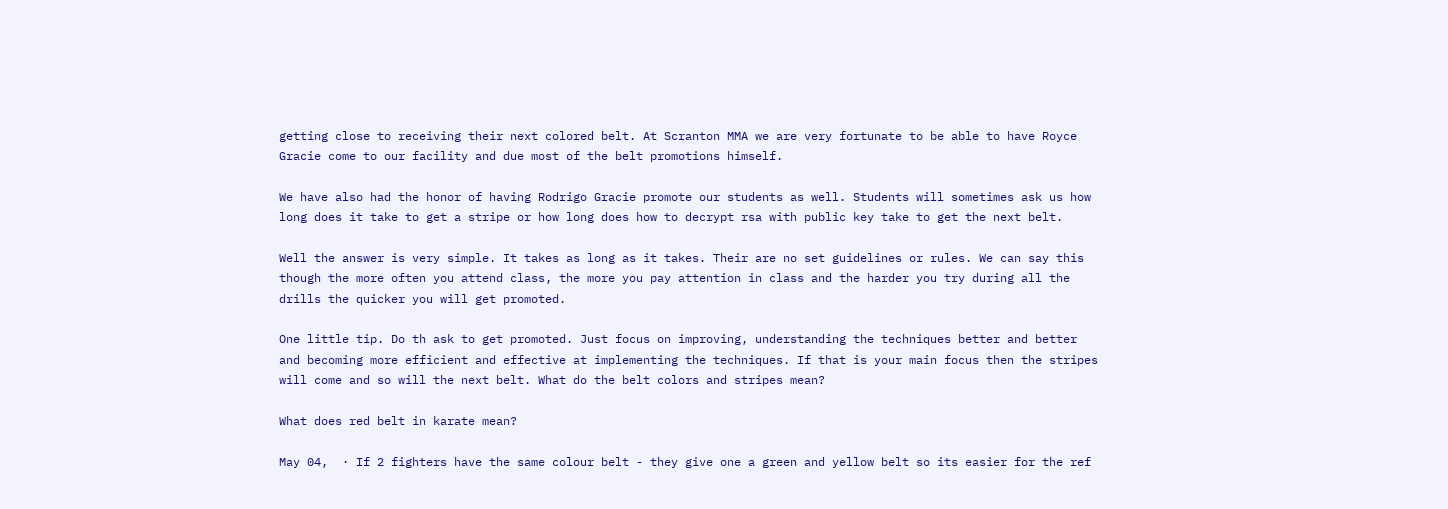getting close to receiving their next colored belt. At Scranton MMA we are very fortunate to be able to have Royce Gracie come to our facility and due most of the belt promotions himself.

We have also had the honor of having Rodrigo Gracie promote our students as well. Students will sometimes ask us how long does it take to get a stripe or how long does how to decrypt rsa with public key take to get the next belt.

Well the answer is very simple. It takes as long as it takes. Their are no set guidelines or rules. We can say this though the more often you attend class, the more you pay attention in class and the harder you try during all the drills the quicker you will get promoted.

One little tip. Do th ask to get promoted. Just focus on improving, understanding the techniques better and better and becoming more efficient and effective at implementing the techniques. If that is your main focus then the stripes will come and so will the next belt. What do the belt colors and stripes mean?

What does red belt in karate mean?

May 04,  · If 2 fighters have the same colour belt - they give one a green and yellow belt so its easier for the ref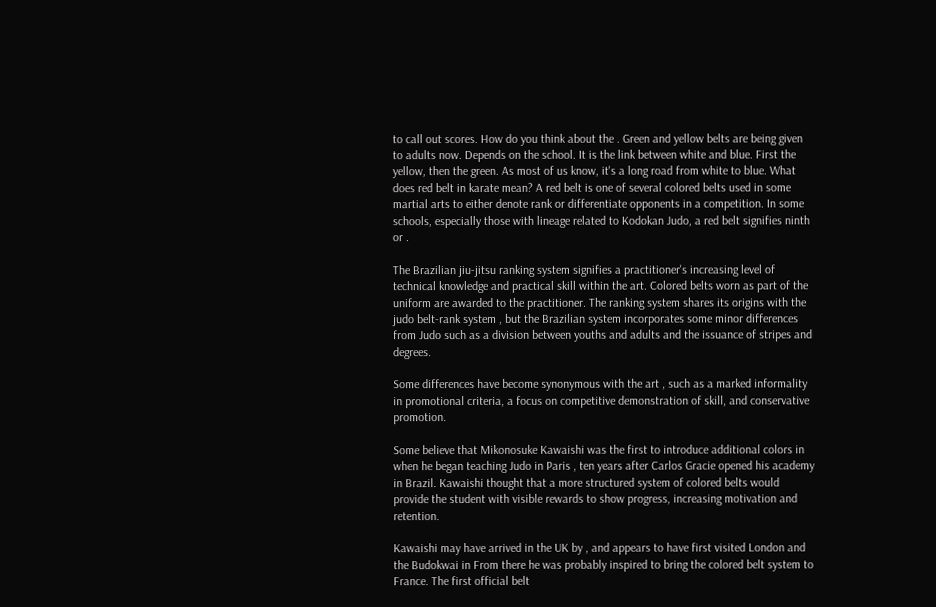to call out scores. How do you think about the . Green and yellow belts are being given to adults now. Depends on the school. It is the link between white and blue. First the yellow, then the green. As most of us know, it's a long road from white to blue. What does red belt in karate mean? A red belt is one of several colored belts used in some martial arts to either denote rank or differentiate opponents in a competition. In some schools, especially those with lineage related to Kodokan Judo, a red belt signifies ninth or .

The Brazilian jiu-jitsu ranking system signifies a practitioner's increasing level of technical knowledge and practical skill within the art. Colored belts worn as part of the uniform are awarded to the practitioner. The ranking system shares its origins with the judo belt-rank system , but the Brazilian system incorporates some minor differences from Judo such as a division between youths and adults and the issuance of stripes and degrees.

Some differences have become synonymous with the art , such as a marked informality in promotional criteria, a focus on competitive demonstration of skill, and conservative promotion.

Some believe that Mikonosuke Kawaishi was the first to introduce additional colors in when he began teaching Judo in Paris , ten years after Carlos Gracie opened his academy in Brazil. Kawaishi thought that a more structured system of colored belts would provide the student with visible rewards to show progress, increasing motivation and retention.

Kawaishi may have arrived in the UK by , and appears to have first visited London and the Budokwai in From there he was probably inspired to bring the colored belt system to France. The first official belt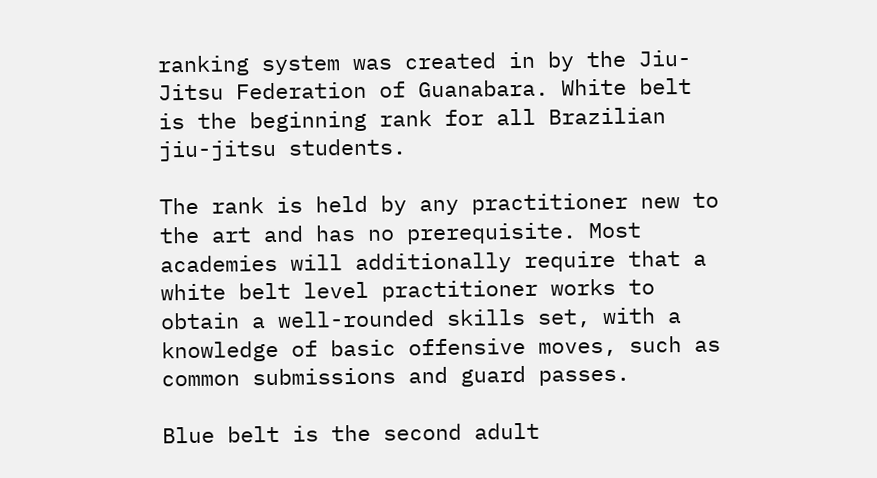ranking system was created in by the Jiu-Jitsu Federation of Guanabara. White belt is the beginning rank for all Brazilian jiu-jitsu students.

The rank is held by any practitioner new to the art and has no prerequisite. Most academies will additionally require that a white belt level practitioner works to obtain a well-rounded skills set, with a knowledge of basic offensive moves, such as common submissions and guard passes.

Blue belt is the second adult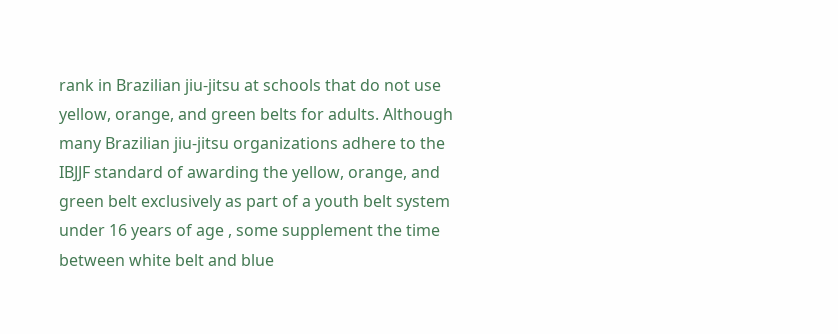rank in Brazilian jiu-jitsu at schools that do not use yellow, orange, and green belts for adults. Although many Brazilian jiu-jitsu organizations adhere to the IBJJF standard of awarding the yellow, orange, and green belt exclusively as part of a youth belt system under 16 years of age , some supplement the time between white belt and blue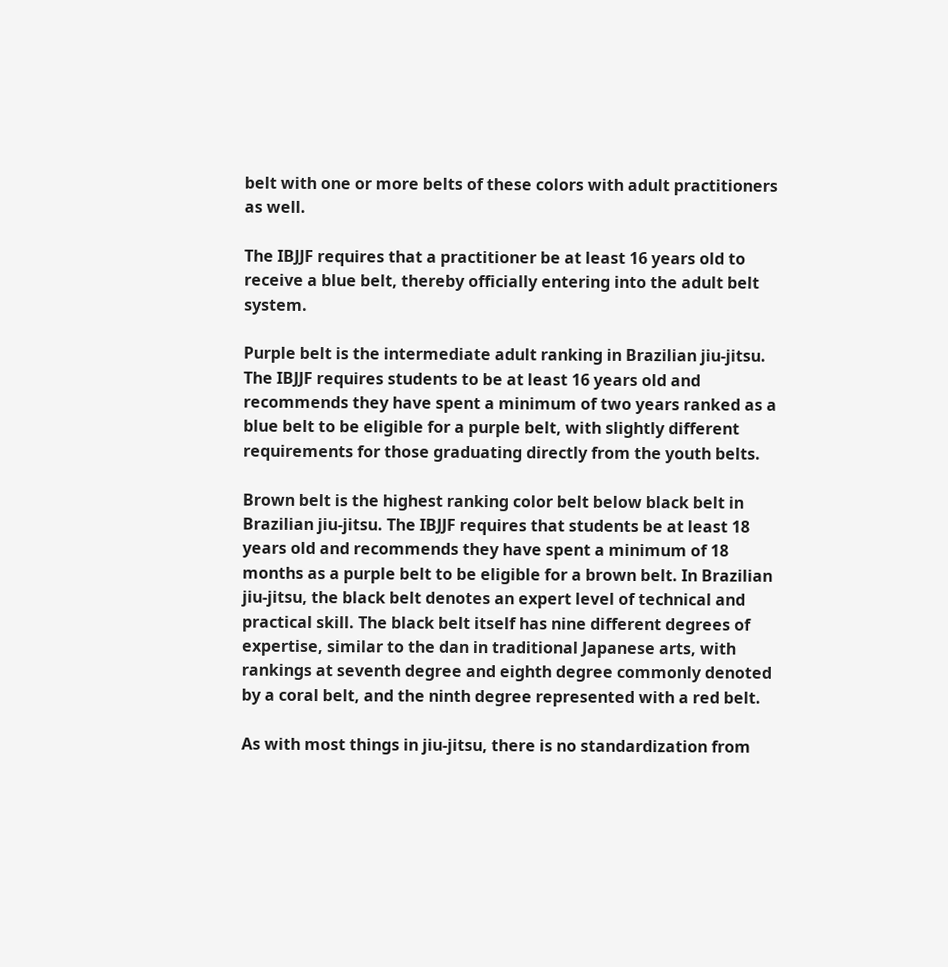belt with one or more belts of these colors with adult practitioners as well.

The IBJJF requires that a practitioner be at least 16 years old to receive a blue belt, thereby officially entering into the adult belt system.

Purple belt is the intermediate adult ranking in Brazilian jiu-jitsu. The IBJJF requires students to be at least 16 years old and recommends they have spent a minimum of two years ranked as a blue belt to be eligible for a purple belt, with slightly different requirements for those graduating directly from the youth belts.

Brown belt is the highest ranking color belt below black belt in Brazilian jiu-jitsu. The IBJJF requires that students be at least 18 years old and recommends they have spent a minimum of 18 months as a purple belt to be eligible for a brown belt. In Brazilian jiu-jitsu, the black belt denotes an expert level of technical and practical skill. The black belt itself has nine different degrees of expertise, similar to the dan in traditional Japanese arts, with rankings at seventh degree and eighth degree commonly denoted by a coral belt, and the ninth degree represented with a red belt.

As with most things in jiu-jitsu, there is no standardization from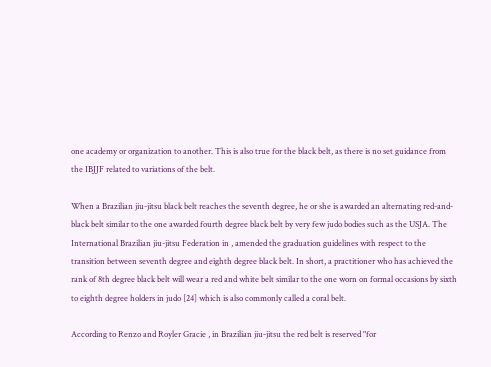one academy or organization to another. This is also true for the black belt, as there is no set guidance from the IBJJF related to variations of the belt.

When a Brazilian jiu-jitsu black belt reaches the seventh degree, he or she is awarded an alternating red-and-black belt similar to the one awarded fourth degree black belt by very few judo bodies such as the USJA. The International Brazilian jiu-jitsu Federation in , amended the graduation guidelines with respect to the transition between seventh degree and eighth degree black belt. In short, a practitioner who has achieved the rank of 8th degree black belt will wear a red and white belt similar to the one worn on formal occasions by sixth to eighth degree holders in judo [24] which is also commonly called a coral belt.

According to Renzo and Royler Gracie , in Brazilian jiu-jitsu the red belt is reserved "for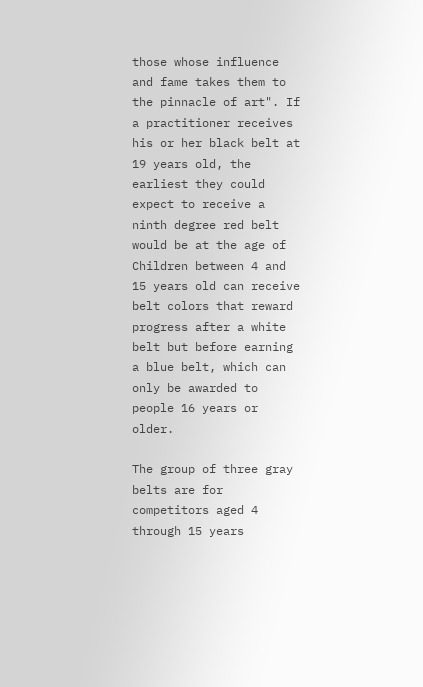those whose influence and fame takes them to the pinnacle of art". If a practitioner receives his or her black belt at 19 years old, the earliest they could expect to receive a ninth degree red belt would be at the age of Children between 4 and 15 years old can receive belt colors that reward progress after a white belt but before earning a blue belt, which can only be awarded to people 16 years or older.

The group of three gray belts are for competitors aged 4 through 15 years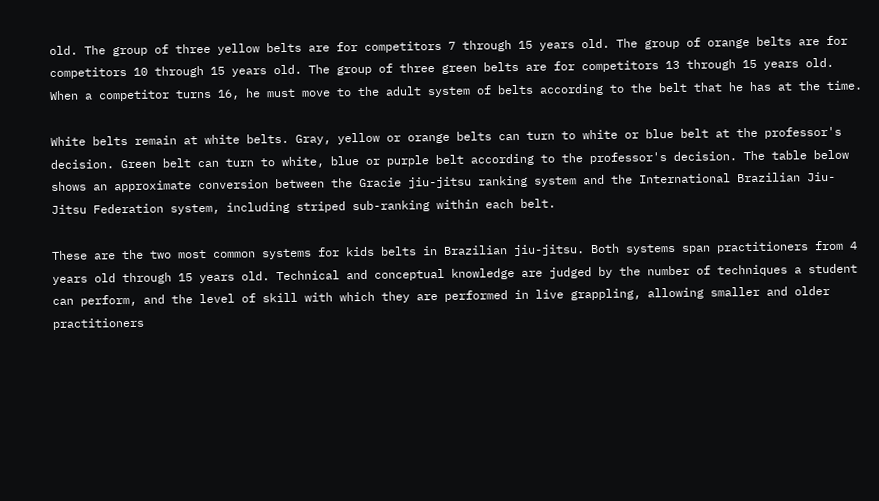old. The group of three yellow belts are for competitors 7 through 15 years old. The group of orange belts are for competitors 10 through 15 years old. The group of three green belts are for competitors 13 through 15 years old. When a competitor turns 16, he must move to the adult system of belts according to the belt that he has at the time.

White belts remain at white belts. Gray, yellow or orange belts can turn to white or blue belt at the professor's decision. Green belt can turn to white, blue or purple belt according to the professor's decision. The table below shows an approximate conversion between the Gracie jiu-jitsu ranking system and the International Brazilian Jiu-Jitsu Federation system, including striped sub-ranking within each belt.

These are the two most common systems for kids belts in Brazilian jiu-jitsu. Both systems span practitioners from 4 years old through 15 years old. Technical and conceptual knowledge are judged by the number of techniques a student can perform, and the level of skill with which they are performed in live grappling, allowing smaller and older practitioners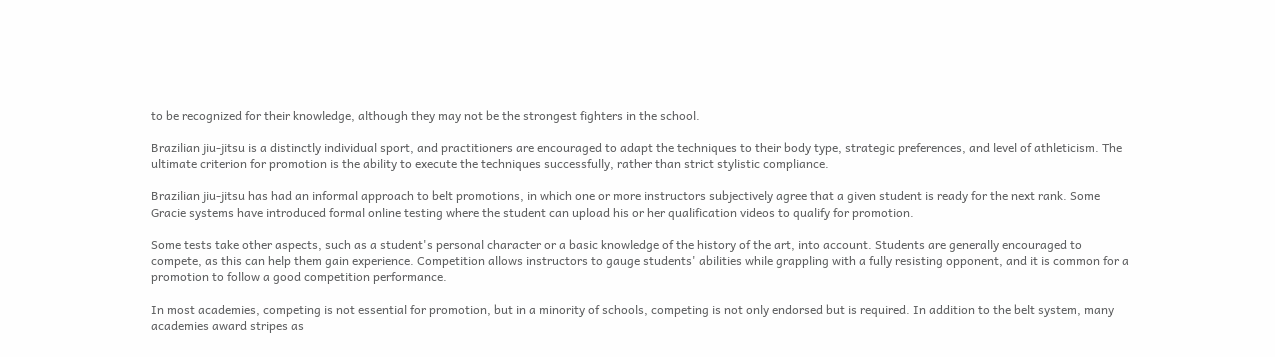to be recognized for their knowledge, although they may not be the strongest fighters in the school.

Brazilian jiu-jitsu is a distinctly individual sport, and practitioners are encouraged to adapt the techniques to their body type, strategic preferences, and level of athleticism. The ultimate criterion for promotion is the ability to execute the techniques successfully, rather than strict stylistic compliance.

Brazilian jiu-jitsu has had an informal approach to belt promotions, in which one or more instructors subjectively agree that a given student is ready for the next rank. Some Gracie systems have introduced formal online testing where the student can upload his or her qualification videos to qualify for promotion.

Some tests take other aspects, such as a student's personal character or a basic knowledge of the history of the art, into account. Students are generally encouraged to compete, as this can help them gain experience. Competition allows instructors to gauge students' abilities while grappling with a fully resisting opponent, and it is common for a promotion to follow a good competition performance.

In most academies, competing is not essential for promotion, but in a minority of schools, competing is not only endorsed but is required. In addition to the belt system, many academies award stripes as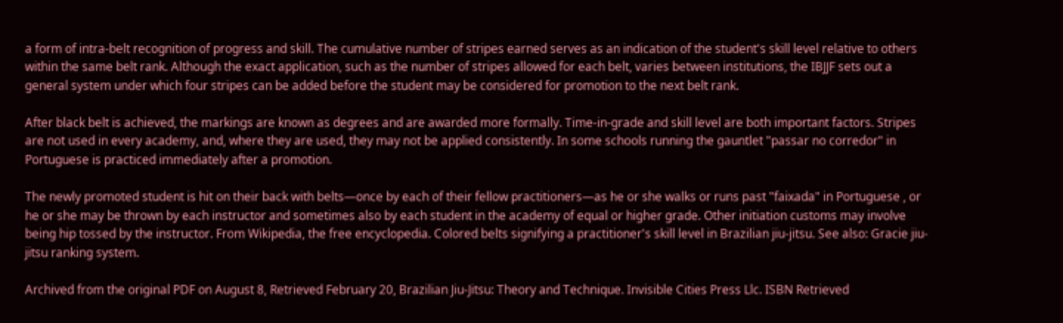a form of intra-belt recognition of progress and skill. The cumulative number of stripes earned serves as an indication of the student's skill level relative to others within the same belt rank. Although the exact application, such as the number of stripes allowed for each belt, varies between institutions, the IBJJF sets out a general system under which four stripes can be added before the student may be considered for promotion to the next belt rank.

After black belt is achieved, the markings are known as degrees and are awarded more formally. Time-in-grade and skill level are both important factors. Stripes are not used in every academy, and, where they are used, they may not be applied consistently. In some schools running the gauntlet "passar no corredor" in Portuguese is practiced immediately after a promotion.

The newly promoted student is hit on their back with belts—once by each of their fellow practitioners—as he or she walks or runs past "faixada" in Portuguese , or he or she may be thrown by each instructor and sometimes also by each student in the academy of equal or higher grade. Other initiation customs may involve being hip tossed by the instructor. From Wikipedia, the free encyclopedia. Colored belts signifying a practitioner's skill level in Brazilian jiu-jitsu. See also: Gracie jiu-jitsu ranking system.

Archived from the original PDF on August 8, Retrieved February 20, Brazilian Jiu-Jitsu: Theory and Technique. Invisible Cities Press Llc. ISBN Retrieved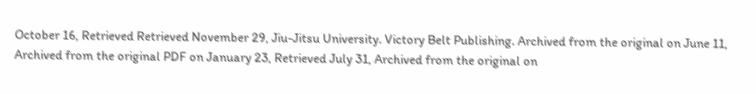October 16, Retrieved Retrieved November 29, Jiu-Jitsu University. Victory Belt Publishing. Archived from the original on June 11, Archived from the original PDF on January 23, Retrieved July 31, Archived from the original on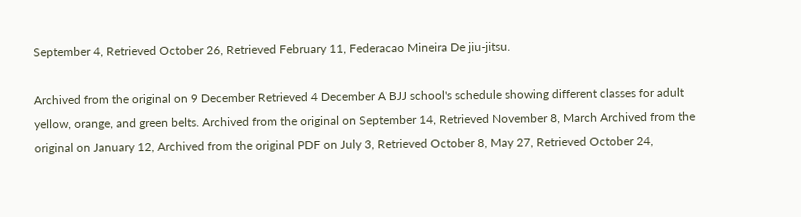September 4, Retrieved October 26, Retrieved February 11, Federacao Mineira De jiu-jitsu.

Archived from the original on 9 December Retrieved 4 December A BJJ school's schedule showing different classes for adult yellow, orange, and green belts. Archived from the original on September 14, Retrieved November 8, March Archived from the original on January 12, Archived from the original PDF on July 3, Retrieved October 8, May 27, Retrieved October 24,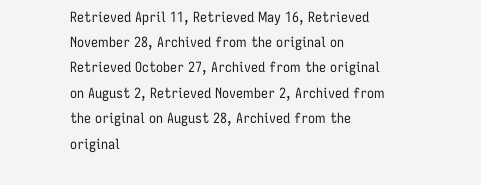Retrieved April 11, Retrieved May 16, Retrieved November 28, Archived from the original on Retrieved October 27, Archived from the original on August 2, Retrieved November 2, Archived from the original on August 28, Archived from the original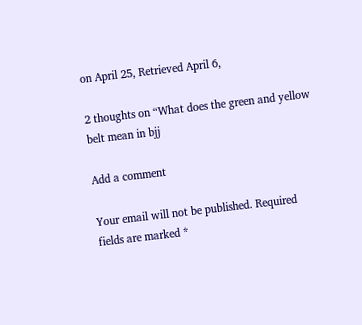on April 25, Retrieved April 6,

2 thoughts on “What does the green and yellow belt mean in bjj

Add a comment

Your email will not be published. Required fields are marked *